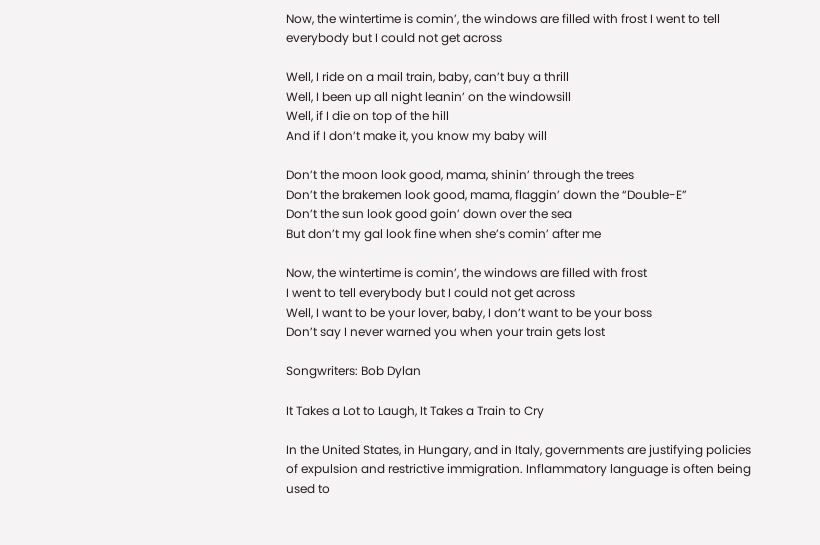Now, the wintertime is comin’, the windows are filled with frost I went to tell everybody but I could not get across

Well, I ride on a mail train, baby, can’t buy a thrill
Well, I been up all night leanin’ on the windowsill
Well, if I die on top of the hill
And if I don’t make it, you know my baby will

Don’t the moon look good, mama, shinin’ through the trees
Don’t the brakemen look good, mama, flaggin’ down the “Double-E”
Don’t the sun look good goin’ down over the sea
But don’t my gal look fine when she’s comin’ after me

Now, the wintertime is comin’, the windows are filled with frost
I went to tell everybody but I could not get across
Well, I want to be your lover, baby, I don’t want to be your boss
Don’t say I never warned you when your train gets lost

Songwriters: Bob Dylan

It Takes a Lot to Laugh, It Takes a Train to Cry

In the United States, in Hungary, and in Italy, governments are justifying policies of expulsion and restrictive immigration. Inflammatory language is often being used to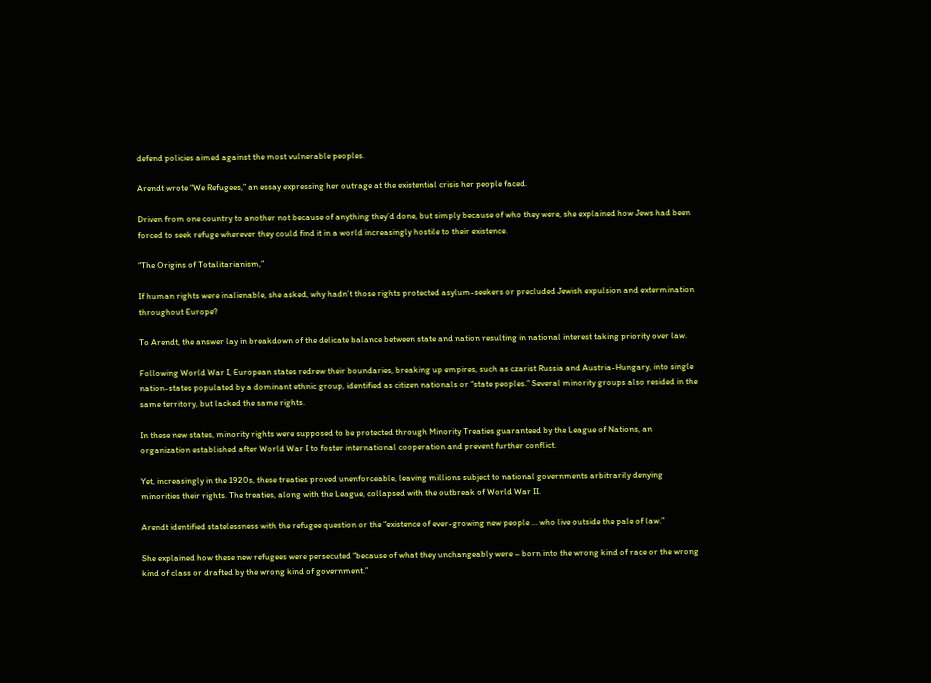defend policies aimed against the most vulnerable peoples.

Arendt wrote “We Refugees,” an essay expressing her outrage at the existential crisis her people faced.

Driven from one country to another not because of anything they’d done, but simply because of who they were, she explained how Jews had been forced to seek refuge wherever they could find it in a world increasingly hostile to their existence.

“The Origins of Totalitarianism,”

If human rights were inalienable, she asked, why hadn’t those rights protected asylum-seekers or precluded Jewish expulsion and extermination throughout Europe?

To Arendt, the answer lay in breakdown of the delicate balance between state and nation resulting in national interest taking priority over law.

Following World War I, European states redrew their boundaries, breaking up empires, such as czarist Russia and Austria-Hungary, into single nation-states populated by a dominant ethnic group, identified as citizen nationals or “state peoples.” Several minority groups also resided in the same territory, but lacked the same rights.

In these new states, minority rights were supposed to be protected through Minority Treaties guaranteed by the League of Nations, an organization established after World War I to foster international cooperation and prevent further conflict.

Yet, increasingly in the 1920s, these treaties proved unenforceable, leaving millions subject to national governments arbitrarily denying minorities their rights. The treaties, along with the League, collapsed with the outbreak of World War II.

Arendt identified statelessness with the refugee question or the “existence of ever-growing new people … who live outside the pale of law.”

She explained how these new refugees were persecuted “because of what they unchangeably were – born into the wrong kind of race or the wrong kind of class or drafted by the wrong kind of government.”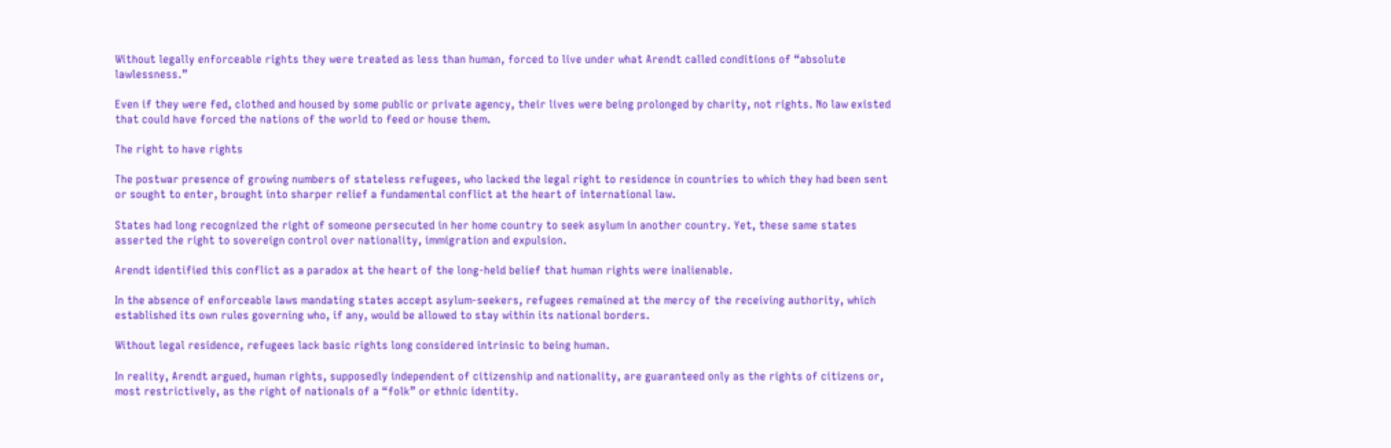Without legally enforceable rights they were treated as less than human, forced to live under what Arendt called conditions of “absolute lawlessness.”

Even if they were fed, clothed and housed by some public or private agency, their lives were being prolonged by charity, not rights. No law existed that could have forced the nations of the world to feed or house them.

The right to have rights

The postwar presence of growing numbers of stateless refugees, who lacked the legal right to residence in countries to which they had been sent or sought to enter, brought into sharper relief a fundamental conflict at the heart of international law.

States had long recognized the right of someone persecuted in her home country to seek asylum in another country. Yet, these same states asserted the right to sovereign control over nationality, immigration and expulsion.

Arendt identified this conflict as a paradox at the heart of the long-held belief that human rights were inalienable.

In the absence of enforceable laws mandating states accept asylum-seekers, refugees remained at the mercy of the receiving authority, which established its own rules governing who, if any, would be allowed to stay within its national borders.

Without legal residence, refugees lack basic rights long considered intrinsic to being human.

In reality, Arendt argued, human rights, supposedly independent of citizenship and nationality, are guaranteed only as the rights of citizens or, most restrictively, as the right of nationals of a “folk” or ethnic identity.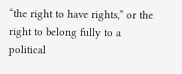“the right to have rights,” or the right to belong fully to a political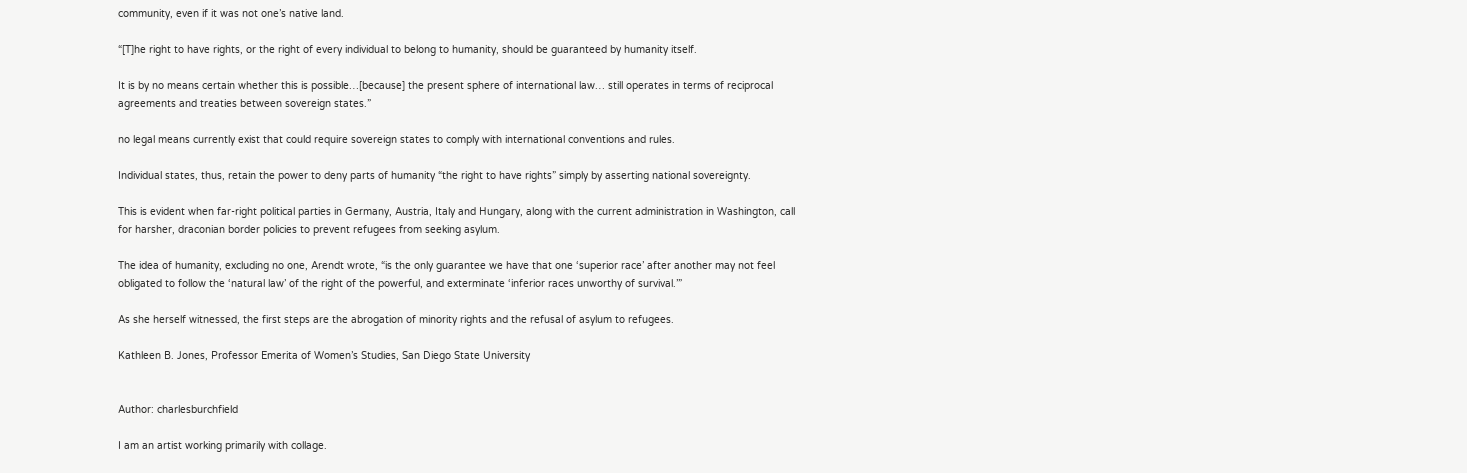community, even if it was not one’s native land.

“[T]he right to have rights, or the right of every individual to belong to humanity, should be guaranteed by humanity itself.

It is by no means certain whether this is possible…[because] the present sphere of international law… still operates in terms of reciprocal agreements and treaties between sovereign states.”

no legal means currently exist that could require sovereign states to comply with international conventions and rules.

Individual states, thus, retain the power to deny parts of humanity “the right to have rights” simply by asserting national sovereignty.

This is evident when far-right political parties in Germany, Austria, Italy and Hungary, along with the current administration in Washington, call for harsher, draconian border policies to prevent refugees from seeking asylum.

The idea of humanity, excluding no one, Arendt wrote, “is the only guarantee we have that one ‘superior race’ after another may not feel obligated to follow the ‘natural law’ of the right of the powerful, and exterminate ‘inferior races unworthy of survival.’”

As she herself witnessed, the first steps are the abrogation of minority rights and the refusal of asylum to refugees.

Kathleen B. Jones, Professor Emerita of Women’s Studies, San Diego State University


Author: charlesburchfield

I am an artist working primarily with collage.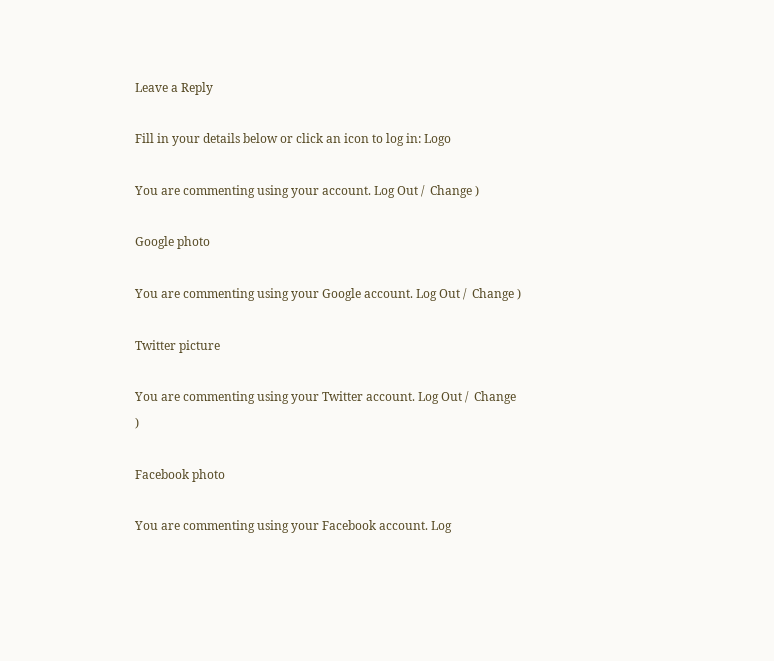Leave a Reply

Fill in your details below or click an icon to log in: Logo

You are commenting using your account. Log Out /  Change )

Google photo

You are commenting using your Google account. Log Out /  Change )

Twitter picture

You are commenting using your Twitter account. Log Out /  Change )

Facebook photo

You are commenting using your Facebook account. Log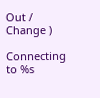Out /  Change )

Connecting to %s